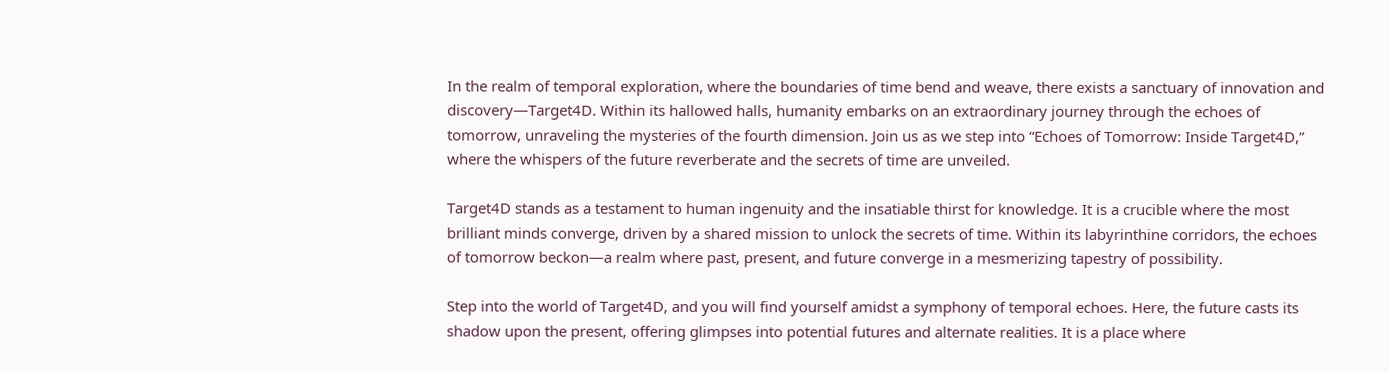In the realm of temporal exploration, where the boundaries of time bend and weave, there exists a sanctuary of innovation and discovery—Target4D. Within its hallowed halls, humanity embarks on an extraordinary journey through the echoes of tomorrow, unraveling the mysteries of the fourth dimension. Join us as we step into “Echoes of Tomorrow: Inside Target4D,” where the whispers of the future reverberate and the secrets of time are unveiled.

Target4D stands as a testament to human ingenuity and the insatiable thirst for knowledge. It is a crucible where the most brilliant minds converge, driven by a shared mission to unlock the secrets of time. Within its labyrinthine corridors, the echoes of tomorrow beckon—a realm where past, present, and future converge in a mesmerizing tapestry of possibility.

Step into the world of Target4D, and you will find yourself amidst a symphony of temporal echoes. Here, the future casts its shadow upon the present, offering glimpses into potential futures and alternate realities. It is a place where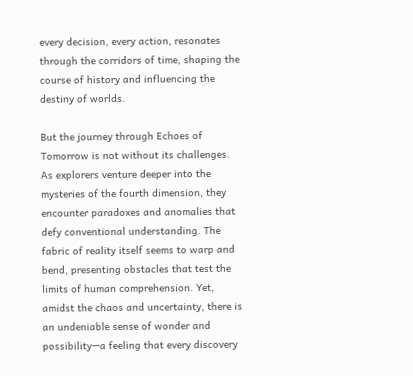every decision, every action, resonates through the corridors of time, shaping the course of history and influencing the destiny of worlds.

But the journey through Echoes of Tomorrow is not without its challenges. As explorers venture deeper into the mysteries of the fourth dimension, they encounter paradoxes and anomalies that defy conventional understanding. The fabric of reality itself seems to warp and bend, presenting obstacles that test the limits of human comprehension. Yet, amidst the chaos and uncertainty, there is an undeniable sense of wonder and possibility—a feeling that every discovery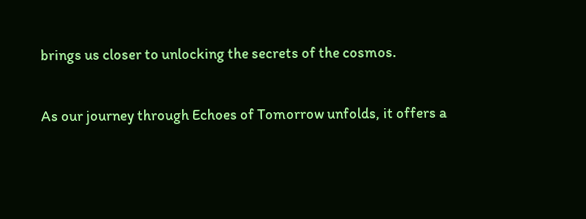brings us closer to unlocking the secrets of the cosmos.

As our journey through Echoes of Tomorrow unfolds, it offers a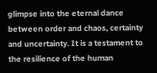glimpse into the eternal dance between order and chaos, certainty and uncertainty. It is a testament to the resilience of the human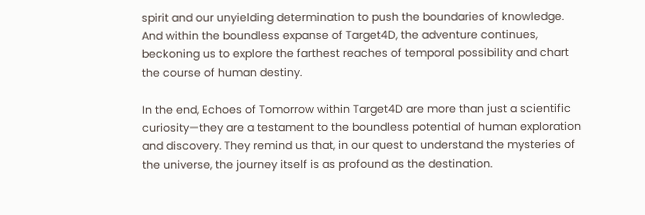spirit and our unyielding determination to push the boundaries of knowledge. And within the boundless expanse of Target4D, the adventure continues, beckoning us to explore the farthest reaches of temporal possibility and chart the course of human destiny.

In the end, Echoes of Tomorrow within Target4D are more than just a scientific curiosity—they are a testament to the boundless potential of human exploration and discovery. They remind us that, in our quest to understand the mysteries of the universe, the journey itself is as profound as the destination.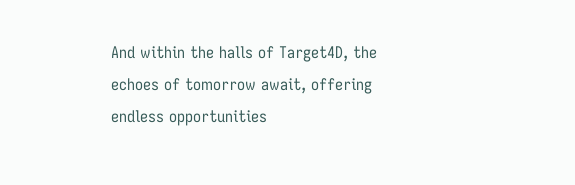And within the halls of Target4D, the echoes of tomorrow await, offering endless opportunities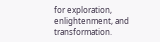for exploration, enlightenment, and transformation.